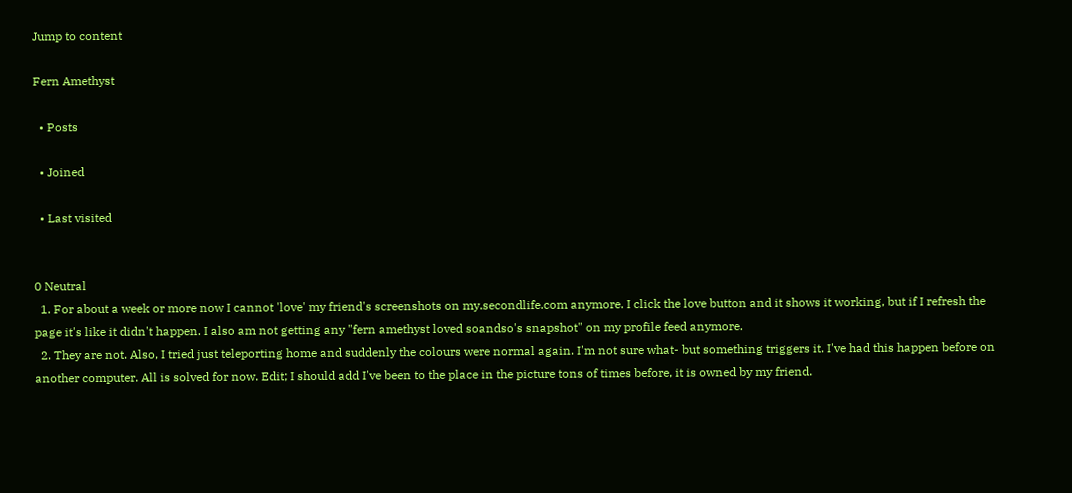Jump to content

Fern Amethyst

  • Posts

  • Joined

  • Last visited


0 Neutral
  1. For about a week or more now I cannot 'love' my friend's screenshots on my.secondlife.com anymore. I click the love button and it shows it working, but if I refresh the page it's like it didn't happen. I also am not getting any "fern amethyst loved soandso's snapshot" on my profile feed anymore.
  2. They are not. Also, I tried just teleporting home and suddenly the colours were normal again. I'm not sure what- but something triggers it. I've had this happen before on another computer. All is solved for now. Edit; I should add I've been to the place in the picture tons of times before, it is owned by my friend.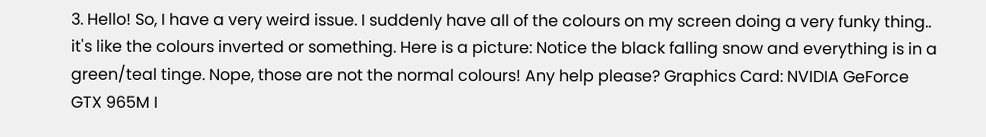3. Hello! So, I have a very weird issue. I suddenly have all of the colours on my screen doing a very funky thing.. it's like the colours inverted or something. Here is a picture: Notice the black falling snow and everything is in a green/teal tinge. Nope, those are not the normal colours! Any help please? Graphics Card: NVIDIA GeForce GTX 965M I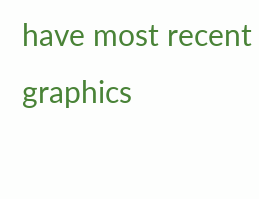have most recent graphics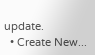update.
  • Create New...